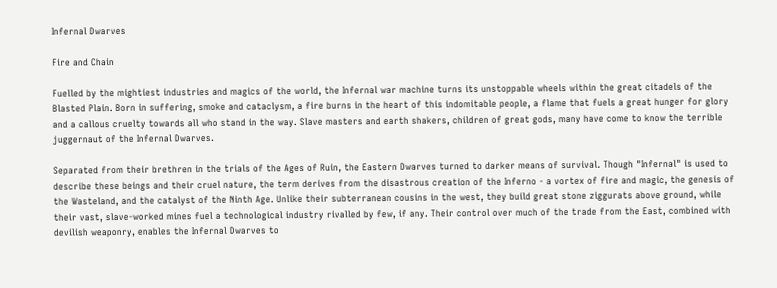Infernal Dwarves

Fire and Chain

Fuelled by the mightiest industries and magics of the world, the Infernal war machine turns its unstoppable wheels within the great citadels of the Blasted Plain. Born in suffering, smoke and cataclysm, a fire burns in the heart of this indomitable people, a flame that fuels a great hunger for glory and a callous cruelty towards all who stand in the way. Slave masters and earth shakers, children of great gods, many have come to know the terrible juggernaut of the Infernal Dwarves.

Separated from their brethren in the trials of the Ages of Ruin, the Eastern Dwarves turned to darker means of survival. Though "Infernal" is used to describe these beings and their cruel nature, the term derives from the disastrous creation of the Inferno - a vortex of fire and magic, the genesis of the Wasteland, and the catalyst of the Ninth Age. Unlike their subterranean cousins in the west, they build great stone ziggurats above ground, while their vast, slave-worked mines fuel a technological industry rivalled by few, if any. Their control over much of the trade from the East, combined with devilish weaponry, enables the Infernal Dwarves to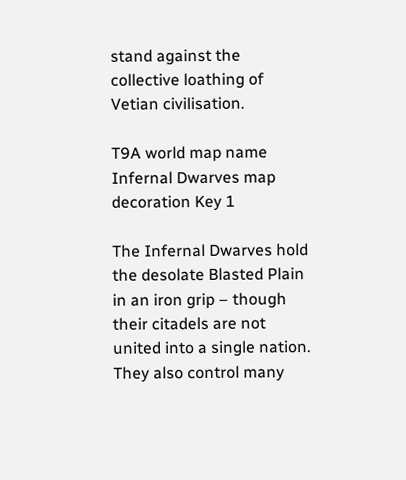stand against the collective loathing of Vetian civilisation.

T9A world map name Infernal Dwarves map
decoration Key 1

The Infernal Dwarves hold the desolate Blasted Plain in an iron grip – though their citadels are not united into a single nation. They also control many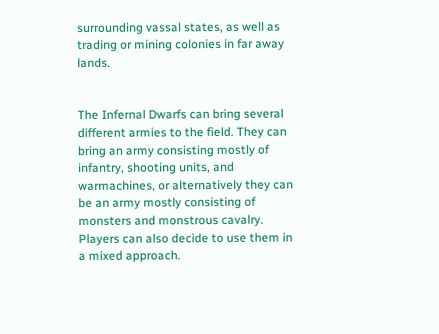surrounding vassal states, as well as trading or mining colonies in far away lands.


The Infernal Dwarfs can bring several different armies to the field. They can bring an army consisting mostly of infantry, shooting units, and warmachines, or alternatively they can be an army mostly consisting of monsters and monstrous cavalry. Players can also decide to use them in a mixed approach.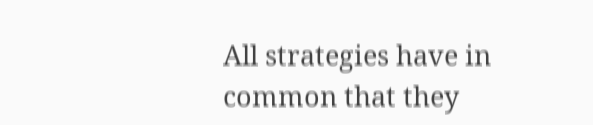All strategies have in common that they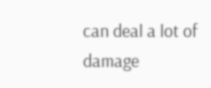can deal a lot of damage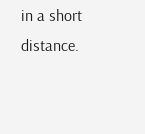in a short distance.